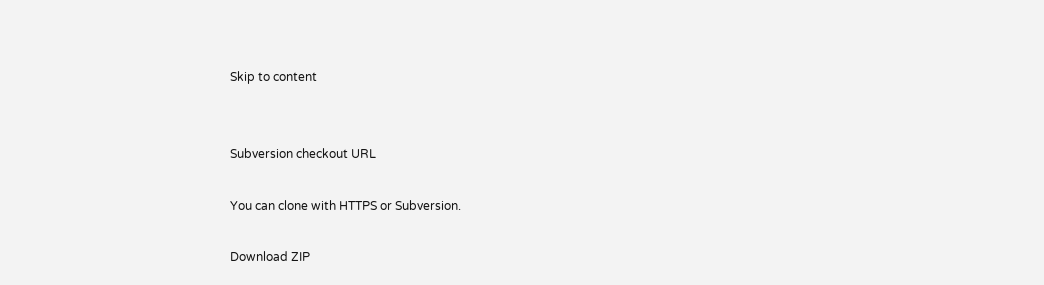Skip to content


Subversion checkout URL

You can clone with HTTPS or Subversion.

Download ZIP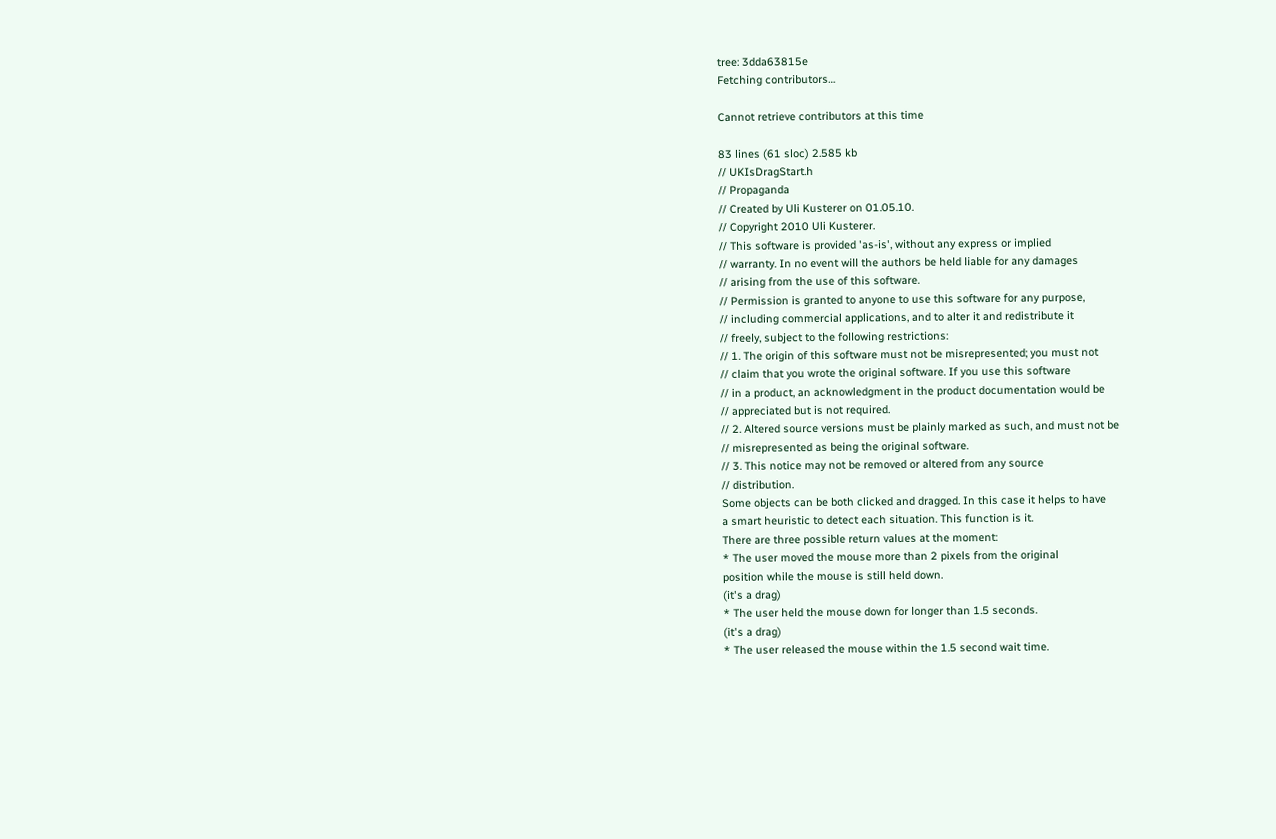tree: 3dda63815e
Fetching contributors…

Cannot retrieve contributors at this time

83 lines (61 sloc) 2.585 kb
// UKIsDragStart.h
// Propaganda
// Created by Uli Kusterer on 01.05.10.
// Copyright 2010 Uli Kusterer.
// This software is provided 'as-is', without any express or implied
// warranty. In no event will the authors be held liable for any damages
// arising from the use of this software.
// Permission is granted to anyone to use this software for any purpose,
// including commercial applications, and to alter it and redistribute it
// freely, subject to the following restrictions:
// 1. The origin of this software must not be misrepresented; you must not
// claim that you wrote the original software. If you use this software
// in a product, an acknowledgment in the product documentation would be
// appreciated but is not required.
// 2. Altered source versions must be plainly marked as such, and must not be
// misrepresented as being the original software.
// 3. This notice may not be removed or altered from any source
// distribution.
Some objects can be both clicked and dragged. In this case it helps to have
a smart heuristic to detect each situation. This function is it.
There are three possible return values at the moment:
* The user moved the mouse more than 2 pixels from the original
position while the mouse is still held down.
(it's a drag)
* The user held the mouse down for longer than 1.5 seconds.
(it's a drag)
* The user released the mouse within the 1.5 second wait time.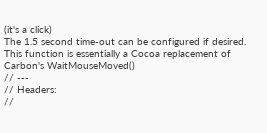(it's a click)
The 1.5 second time-out can be configured if desired.
This function is essentially a Cocoa replacement of Carbon's WaitMouseMoved()
// ---
// Headers:
//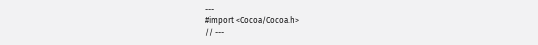---
#import <Cocoa/Cocoa.h>
// ---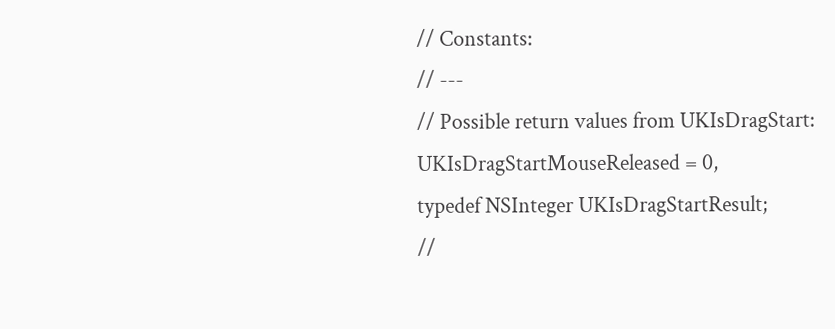// Constants:
// ---
// Possible return values from UKIsDragStart:
UKIsDragStartMouseReleased = 0,
typedef NSInteger UKIsDragStartResult;
//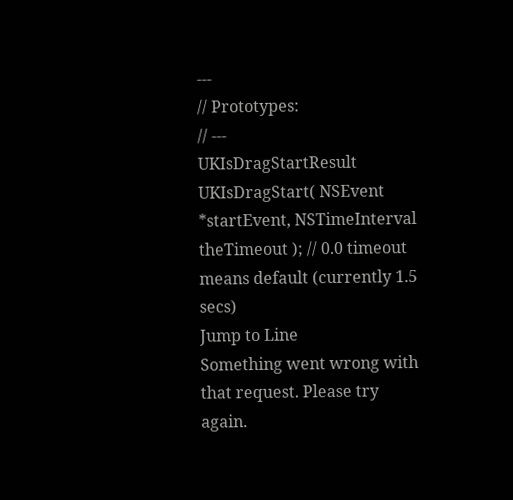---
// Prototypes:
// ---
UKIsDragStartResult UKIsDragStart( NSEvent *startEvent, NSTimeInterval theTimeout ); // 0.0 timeout means default (currently 1.5 secs)
Jump to Line
Something went wrong with that request. Please try again.